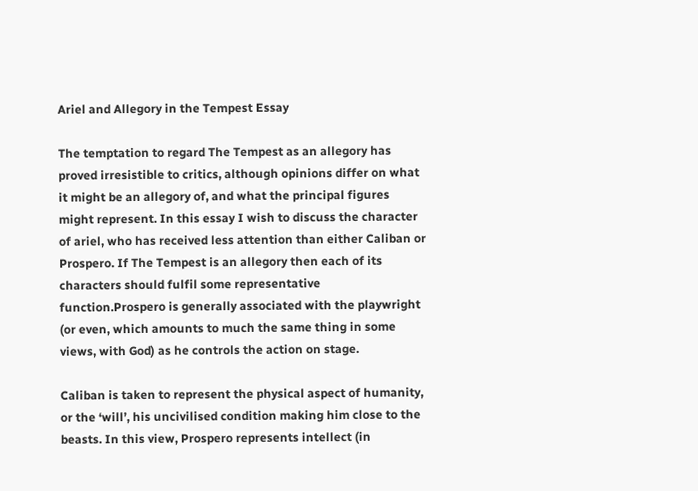Ariel and Allegory in the Tempest Essay

The temptation to regard The Tempest as an allegory has proved irresistible to critics, although opinions differ on what it might be an allegory of, and what the principal figures might represent. In this essay I wish to discuss the character of ariel, who has received less attention than either Caliban or Prospero. If The Tempest is an allegory then each of its characters should fulfil some representative function.Prospero is generally associated with the playwright (or even, which amounts to much the same thing in some views, with God) as he controls the action on stage.

Caliban is taken to represent the physical aspect of humanity, or the ‘will’, his uncivilised condition making him close to the beasts. In this view, Prospero represents intellect (in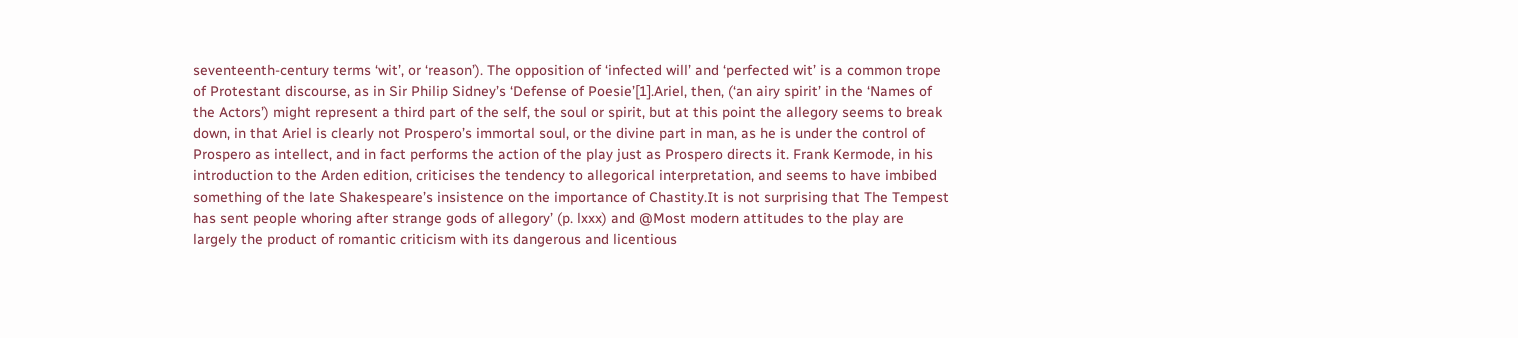seventeenth-century terms ‘wit’, or ‘reason’). The opposition of ‘infected will’ and ‘perfected wit’ is a common trope of Protestant discourse, as in Sir Philip Sidney’s ‘Defense of Poesie’[1].Ariel, then, (‘an airy spirit’ in the ‘Names of the Actors’) might represent a third part of the self, the soul or spirit, but at this point the allegory seems to break down, in that Ariel is clearly not Prospero’s immortal soul, or the divine part in man, as he is under the control of Prospero as intellect, and in fact performs the action of the play just as Prospero directs it. Frank Kermode, in his introduction to the Arden edition, criticises the tendency to allegorical interpretation, and seems to have imbibed something of the late Shakespeare’s insistence on the importance of Chastity.It is not surprising that The Tempest has sent people whoring after strange gods of allegory’ (p. lxxx) and @Most modern attitudes to the play are largely the product of romantic criticism with its dangerous and licentious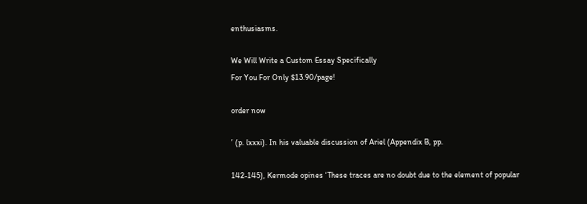enthusiasms.

We Will Write a Custom Essay Specifically
For You For Only $13.90/page!

order now

’ (p. lxxxi). In his valuable discussion of Ariel (Appendix B, pp.

142-145), Kermode opines ‘These traces are no doubt due to the element of popular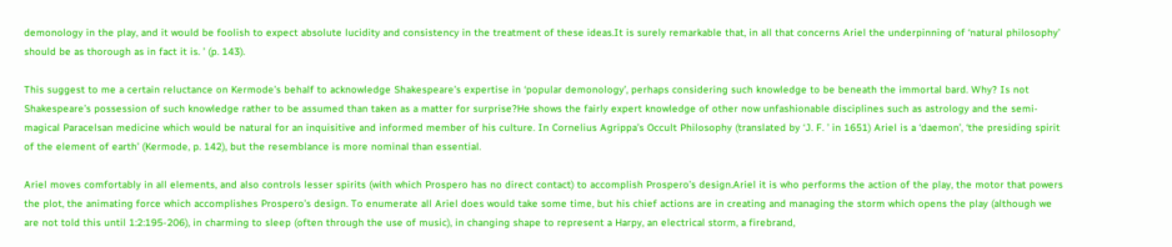demonology in the play, and it would be foolish to expect absolute lucidity and consistency in the treatment of these ideas.It is surely remarkable that, in all that concerns Ariel the underpinning of ‘natural philosophy’ should be as thorough as in fact it is. ’ (p. 143).

This suggest to me a certain reluctance on Kermode’s behalf to acknowledge Shakespeare’s expertise in ‘popular demonology’, perhaps considering such knowledge to be beneath the immortal bard. Why? Is not Shakespeare’s possession of such knowledge rather to be assumed than taken as a matter for surprise?He shows the fairly expert knowledge of other now unfashionable disciplines such as astrology and the semi-magical Paracelsan medicine which would be natural for an inquisitive and informed member of his culture. In Cornelius Agrippa’s Occult Philosophy (translated by ‘J. F. ’ in 1651) Ariel is a ‘daemon’, ‘the presiding spirit of the element of earth’ (Kermode, p. 142), but the resemblance is more nominal than essential.

Ariel moves comfortably in all elements, and also controls lesser spirits (with which Prospero has no direct contact) to accomplish Prospero’s design.Ariel it is who performs the action of the play, the motor that powers the plot, the animating force which accomplishes Prospero’s design. To enumerate all Ariel does would take some time, but his chief actions are in creating and managing the storm which opens the play (although we are not told this until 1:2:195-206), in charming to sleep (often through the use of music), in changing shape to represent a Harpy, an electrical storm, a firebrand,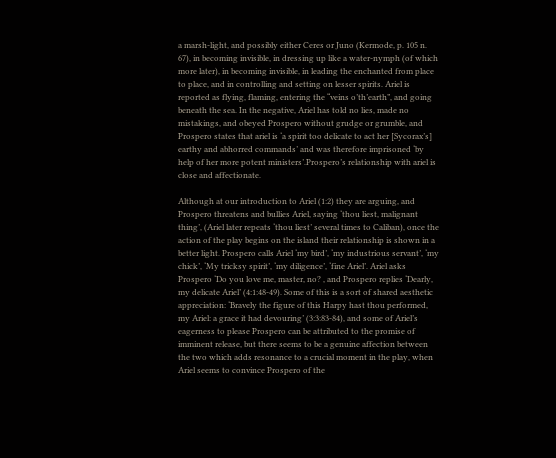a marsh-light, and possibly either Ceres or Juno (Kermode, p. 105 n. 67), in becoming invisible, in dressing up like a water-nymph (of which more later), in becoming invisible, in leading the enchanted from place to place, and in controlling and setting on lesser spirits. Ariel is reported as flying, flaming, entering the “veins o’th’earth”, and going beneath the sea. In the negative, Ariel has told no lies, made no mistakings, and obeyed Prospero without grudge or grumble, and Prospero states that ariel is ‘a spirit too delicate to act her [Sycorax’s] earthy and abhorred commands’ and was therefore imprisoned ‘by help of her more potent ministers’.Prospero’s relationship with ariel is close and affectionate.

Although at our introduction to Ariel (1:2) they are arguing, and Prospero threatens and bullies Ariel, saying ‘thou liest, malignant thing’, (Ariel later repeats ‘thou liest’ several times to Caliban), once the action of the play begins on the island their relationship is shown in a better light. Prospero calls Ariel ‘my bird’, ‘my industrious servant’, ‘my chick’, ‘My tricksy spirit’, ‘my diligence’, ‘fine Ariel’. Ariel asks Prospero ‘Do you love me, master, no? , and Prospero replies ‘Dearly, my delicate Ariel’ (4:1:48-49). Some of this is a sort of shared aesthetic appreciation: ‘Bravely the figure of this Harpy hast thou performed, my Ariel: a grace it had devouring’ (3:3:83-84), and some of Ariel’s eagerness to please Prospero can be attributed to the promise of imminent release, but there seems to be a genuine affection between the two which adds resonance to a crucial moment in the play, when Ariel seems to convince Prospero of the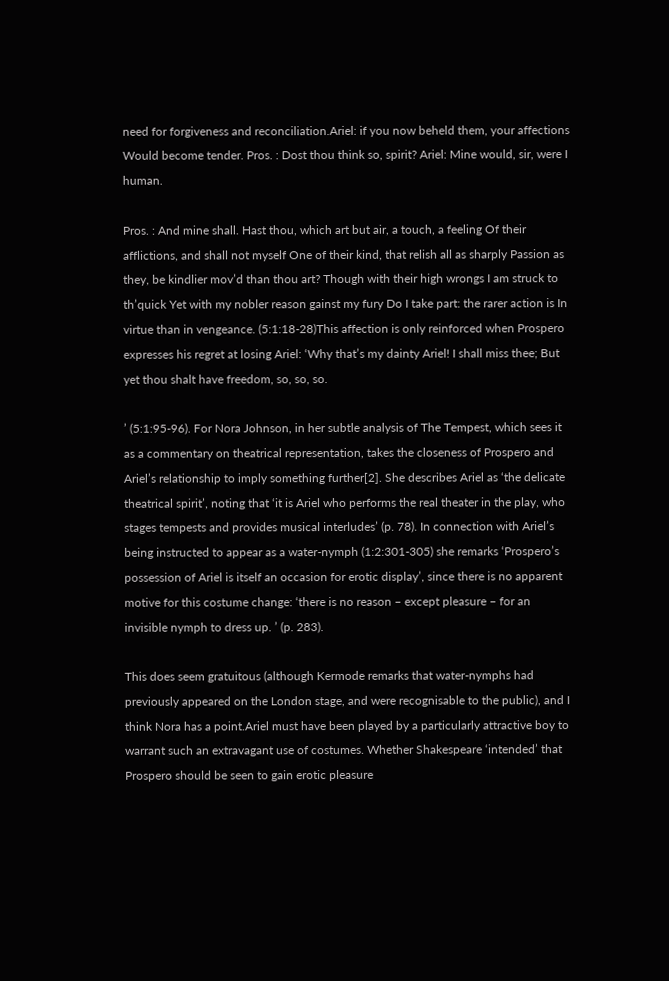need for forgiveness and reconciliation.Ariel: if you now beheld them, your affections Would become tender. Pros. : Dost thou think so, spirit? Ariel: Mine would, sir, were I human.

Pros. : And mine shall. Hast thou, which art but air, a touch, a feeling Of their afflictions, and shall not myself One of their kind, that relish all as sharply Passion as they, be kindlier mov’d than thou art? Though with their high wrongs I am struck to th’quick Yet with my nobler reason gainst my fury Do I take part: the rarer action is In virtue than in vengeance. (5:1:18-28)This affection is only reinforced when Prospero expresses his regret at losing Ariel: ‘Why that’s my dainty Ariel! I shall miss thee; But yet thou shalt have freedom, so, so, so.

’ (5:1:95-96). For Nora Johnson, in her subtle analysis of The Tempest, which sees it as a commentary on theatrical representation, takes the closeness of Prospero and Ariel’s relationship to imply something further[2]. She describes Ariel as ‘the delicate theatrical spirit’, noting that ‘it is Ariel who performs the real theater in the play, who stages tempests and provides musical interludes’ (p. 78). In connection with Ariel’s being instructed to appear as a water-nymph (1:2:301-305) she remarks ‘Prospero’s possession of Ariel is itself an occasion for erotic display’, since there is no apparent motive for this costume change: ‘there is no reason – except pleasure – for an invisible nymph to dress up. ’ (p. 283).

This does seem gratuitous (although Kermode remarks that water-nymphs had previously appeared on the London stage, and were recognisable to the public), and I think Nora has a point.Ariel must have been played by a particularly attractive boy to warrant such an extravagant use of costumes. Whether Shakespeare ‘intended’ that Prospero should be seen to gain erotic pleasure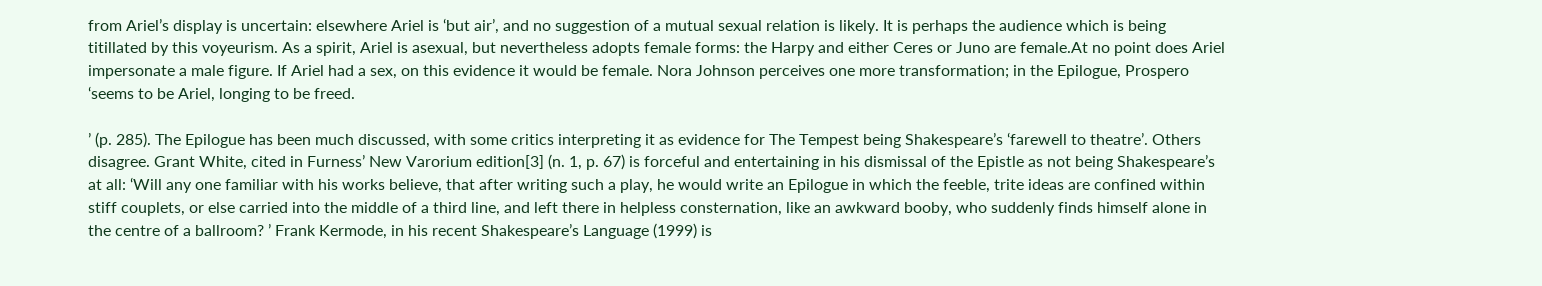from Ariel’s display is uncertain: elsewhere Ariel is ‘but air’, and no suggestion of a mutual sexual relation is likely. It is perhaps the audience which is being titillated by this voyeurism. As a spirit, Ariel is asexual, but nevertheless adopts female forms: the Harpy and either Ceres or Juno are female.At no point does Ariel impersonate a male figure. If Ariel had a sex, on this evidence it would be female. Nora Johnson perceives one more transformation; in the Epilogue, Prospero ‘seems to be Ariel, longing to be freed.

’ (p. 285). The Epilogue has been much discussed, with some critics interpreting it as evidence for The Tempest being Shakespeare’s ‘farewell to theatre’. Others disagree. Grant White, cited in Furness’ New Varorium edition[3] (n. 1, p. 67) is forceful and entertaining in his dismissal of the Epistle as not being Shakespeare’s at all: ‘Will any one familiar with his works believe, that after writing such a play, he would write an Epilogue in which the feeble, trite ideas are confined within stiff couplets, or else carried into the middle of a third line, and left there in helpless consternation, like an awkward booby, who suddenly finds himself alone in the centre of a ballroom? ’ Frank Kermode, in his recent Shakespeare’s Language (1999) is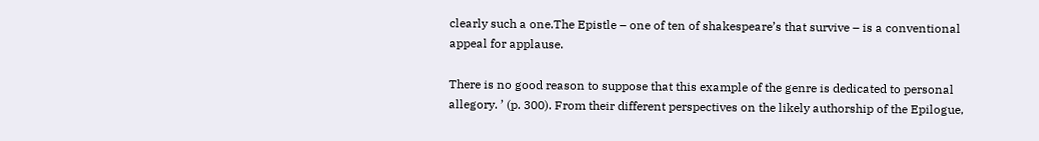clearly such a one.The Epistle – one of ten of shakespeare’s that survive – is a conventional appeal for applause.

There is no good reason to suppose that this example of the genre is dedicated to personal allegory. ’ (p. 300). From their different perspectives on the likely authorship of the Epilogue,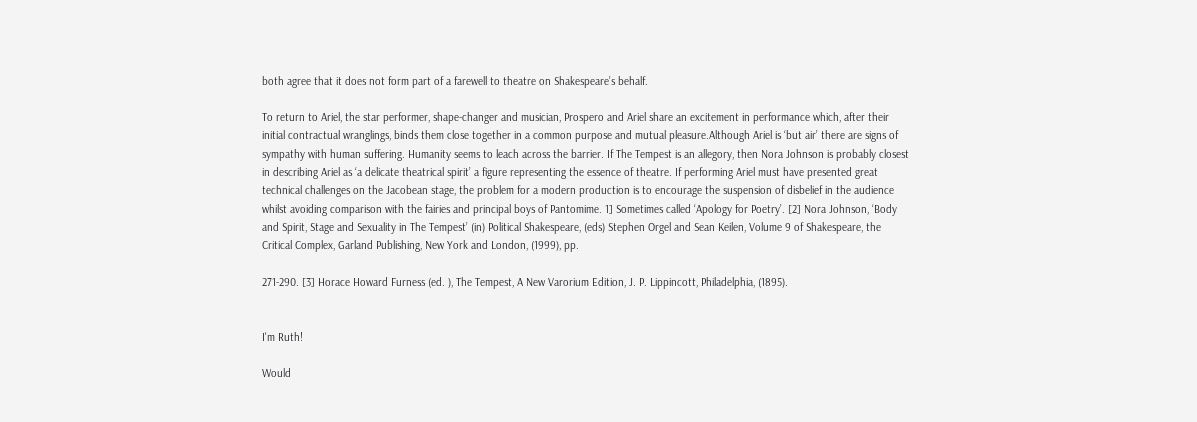both agree that it does not form part of a farewell to theatre on Shakespeare’s behalf.

To return to Ariel, the star performer, shape-changer and musician, Prospero and Ariel share an excitement in performance which, after their initial contractual wranglings, binds them close together in a common purpose and mutual pleasure.Although Ariel is ‘but air’ there are signs of sympathy with human suffering. Humanity seems to leach across the barrier. If The Tempest is an allegory, then Nora Johnson is probably closest in describing Ariel as ‘a delicate theatrical spirit’ a figure representing the essence of theatre. If performing Ariel must have presented great technical challenges on the Jacobean stage, the problem for a modern production is to encourage the suspension of disbelief in the audience whilst avoiding comparison with the fairies and principal boys of Pantomime. 1] Sometimes called ‘Apology for Poetry’. [2] Nora Johnson, ‘Body and Spirit, Stage and Sexuality in The Tempest’ (in) Political Shakespeare, (eds) Stephen Orgel and Sean Keilen, Volume 9 of Shakespeare, the Critical Complex, Garland Publishing, New York and London, (1999), pp.

271-290. [3] Horace Howard Furness (ed. ), The Tempest, A New Varorium Edition, J. P. Lippincott, Philadelphia, (1895).


I'm Ruth!

Would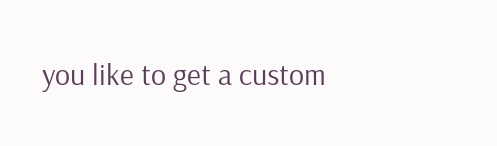you like to get a custom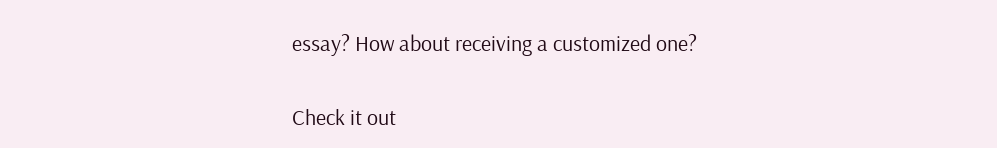essay? How about receiving a customized one?

Check it out